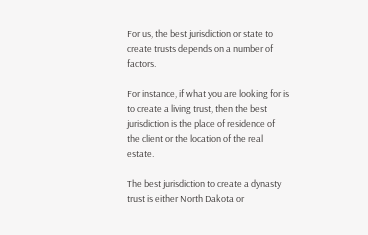For us, the best jurisdiction or state to create trusts depends on a number of factors.

For instance, if what you are looking for is to create a living trust, then the best jurisdiction is the place of residence of the client or the location of the real estate.

The best jurisdiction to create a dynasty trust is either North Dakota or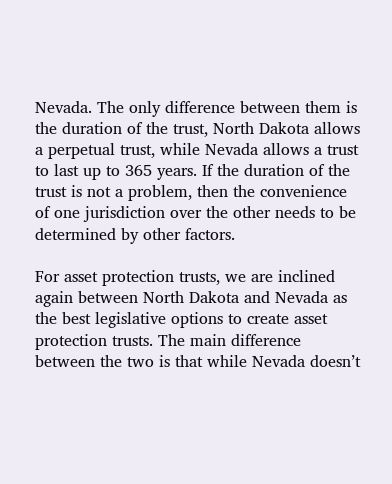Nevada. The only difference between them is the duration of the trust, North Dakota allows a perpetual trust, while Nevada allows a trust to last up to 365 years. If the duration of the trust is not a problem, then the convenience of one jurisdiction over the other needs to be determined by other factors.

For asset protection trusts, we are inclined again between North Dakota and Nevada as the best legislative options to create asset protection trusts. The main difference between the two is that while Nevada doesn’t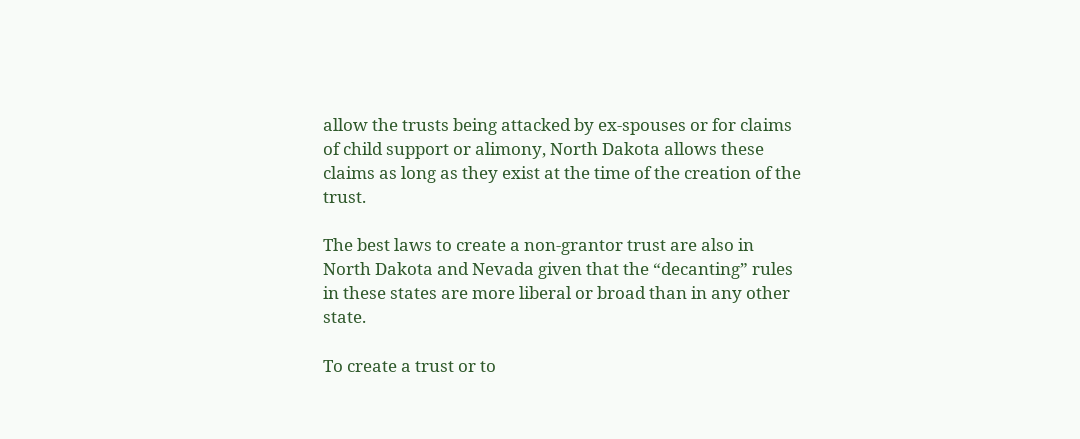allow the trusts being attacked by ex-spouses or for claims of child support or alimony, North Dakota allows these claims as long as they exist at the time of the creation of the trust.

The best laws to create a non-grantor trust are also in North Dakota and Nevada given that the “decanting” rules in these states are more liberal or broad than in any other state.

To create a trust or to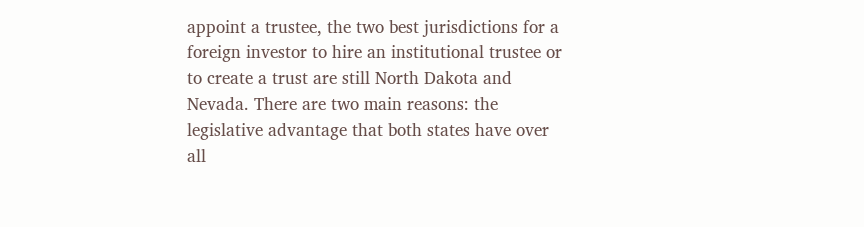appoint a trustee, the two best jurisdictions for a foreign investor to hire an institutional trustee or to create a trust are still North Dakota and Nevada. There are two main reasons: the legislative advantage that both states have over all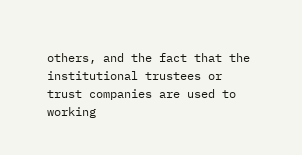others, and the fact that the institutional trustees or trust companies are used to working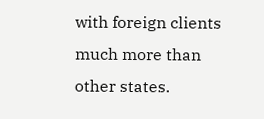with foreign clients much more than other states.